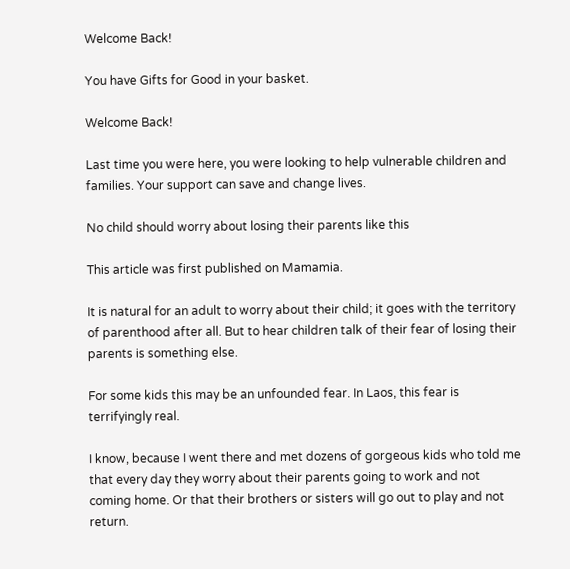Welcome Back!

You have Gifts for Good in your basket.

Welcome Back!

Last time you were here, you were looking to help vulnerable children and families. Your support can save and change lives.

No child should worry about losing their parents like this

This article was first published on Mamamia.

It is natural for an adult to worry about their child; it goes with the territory of parenthood after all. But to hear children talk of their fear of losing their parents is something else.

For some kids this may be an unfounded fear. In Laos, this fear is terrifyingly real.

I know, because I went there and met dozens of gorgeous kids who told me that every day they worry about their parents going to work and not coming home. Or that their brothers or sisters will go out to play and not return.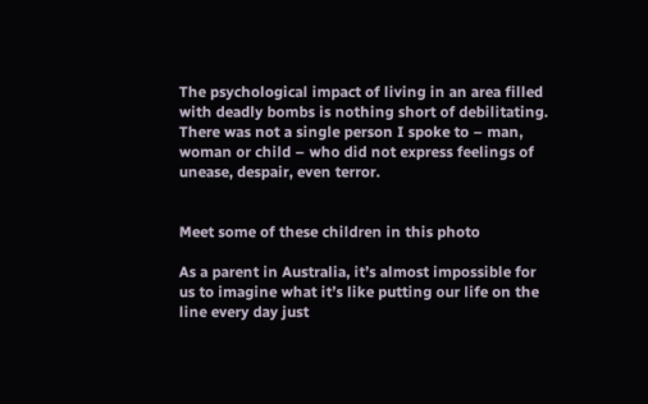The psychological impact of living in an area filled with deadly bombs is nothing short of debilitating. There was not a single person I spoke to – man, woman or child – who did not express feelings of unease, despair, even terror.


Meet some of these children in this photo

As a parent in Australia, it’s almost impossible for us to imagine what it’s like putting our life on the line every day just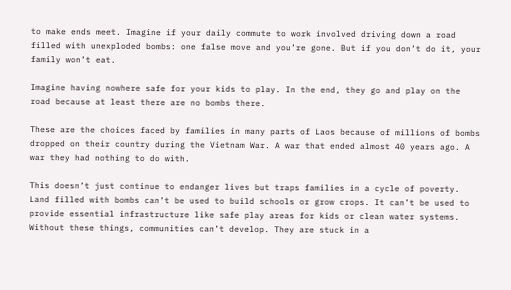to make ends meet. Imagine if your daily commute to work involved driving down a road filled with unexploded bombs: one false move and you’re gone. But if you don’t do it, your family won’t eat.

Imagine having nowhere safe for your kids to play. In the end, they go and play on the road because at least there are no bombs there.

These are the choices faced by families in many parts of Laos because of millions of bombs dropped on their country during the Vietnam War. A war that ended almost 40 years ago. A war they had nothing to do with.

This doesn’t just continue to endanger lives but traps families in a cycle of poverty. Land filled with bombs can’t be used to build schools or grow crops. It can’t be used to provide essential infrastructure like safe play areas for kids or clean water systems. Without these things, communities can’t develop. They are stuck in a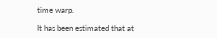time warp.

It has been estimated that at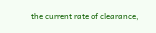the current rate of clearance,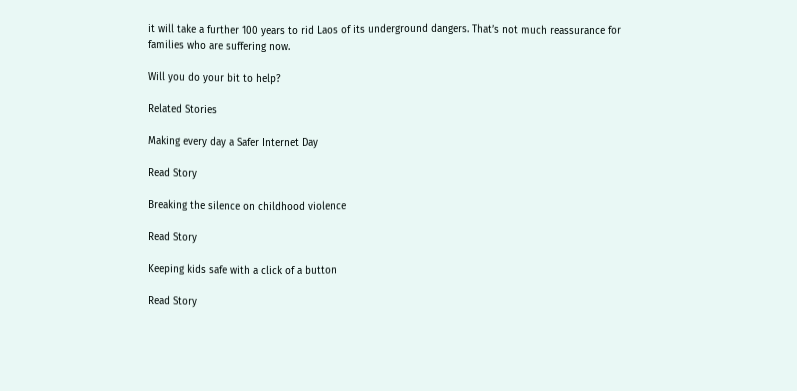it will take a further 100 years to rid Laos of its underground dangers. That’s not much reassurance for families who are suffering now.

Will you do your bit to help?

Related Stories

Making every day a Safer Internet Day

Read Story

Breaking the silence on childhood violence

Read Story

Keeping kids safe with a click of a button

Read Story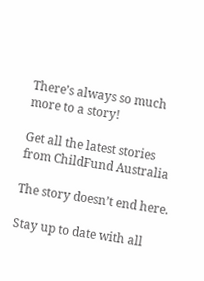There’s always so much more to a story!

Get all the latest stories from ChildFund Australia

The story doesn’t end here.

Stay up to date with all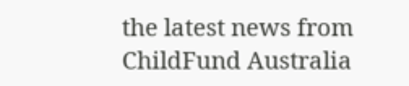the latest news from ChildFund Australia